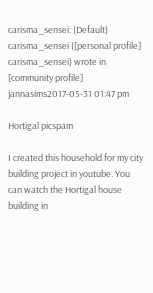carisma_sensei: (Default)
carisma_sensei ([personal profile] carisma_sensei) wrote in [community profile] jannasims2017-05-31 01:47 pm

Hortigal picspam

I created this household for my city building project in youtube. You can watch the Hortigal house building in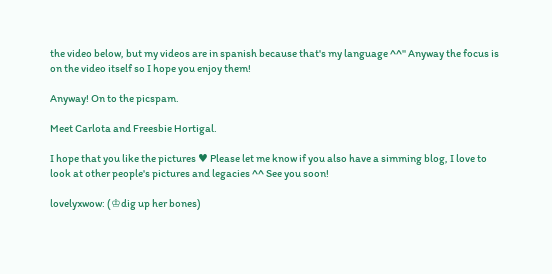the video below, but my videos are in spanish because that's my language ^^'' Anyway the focus is on the video itself so I hope you enjoy them!

Anyway! On to the picspam.

Meet Carlota and Freesbie Hortigal.

I hope that you like the pictures ♥ Please let me know if you also have a simming blog, I love to look at other people's pictures and legacies ^^ See you soon!

lovelyxwow: (♔dig up her bones)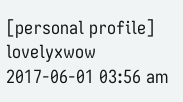[personal profile] lovelyxwow 2017-06-01 03:56 am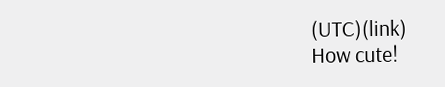(UTC)(link)
How cute!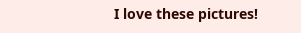I love these pictures!